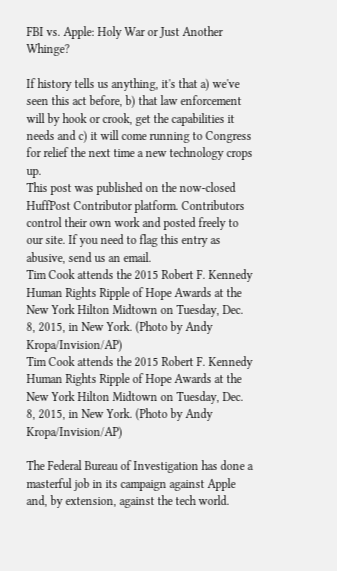FBI vs. Apple: Holy War or Just Another Whinge?

If history tells us anything, it's that a) we've seen this act before, b) that law enforcement will by hook or crook, get the capabilities it needs and c) it will come running to Congress for relief the next time a new technology crops up.
This post was published on the now-closed HuffPost Contributor platform. Contributors control their own work and posted freely to our site. If you need to flag this entry as abusive, send us an email.
Tim Cook attends the 2015 Robert F. Kennedy Human Rights Ripple of Hope Awards at the New York Hilton Midtown on Tuesday, Dec. 8, 2015, in New York. (Photo by Andy Kropa/Invision/AP)
Tim Cook attends the 2015 Robert F. Kennedy Human Rights Ripple of Hope Awards at the New York Hilton Midtown on Tuesday, Dec. 8, 2015, in New York. (Photo by Andy Kropa/Invision/AP)

The Federal Bureau of Investigation has done a masterful job in its campaign against Apple and, by extension, against the tech world.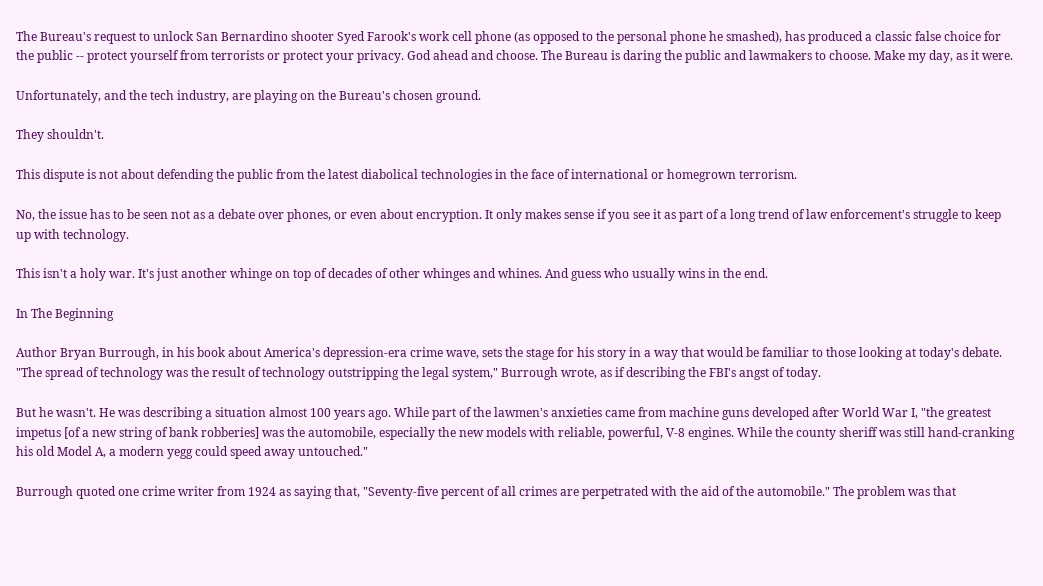The Bureau's request to unlock San Bernardino shooter Syed Farook's work cell phone (as opposed to the personal phone he smashed), has produced a classic false choice for the public -- protect yourself from terrorists or protect your privacy. God ahead and choose. The Bureau is daring the public and lawmakers to choose. Make my day, as it were.

Unfortunately, and the tech industry, are playing on the Bureau's chosen ground.

They shouldn't.

This dispute is not about defending the public from the latest diabolical technologies in the face of international or homegrown terrorism.

No, the issue has to be seen not as a debate over phones, or even about encryption. It only makes sense if you see it as part of a long trend of law enforcement's struggle to keep up with technology.

This isn't a holy war. It's just another whinge on top of decades of other whinges and whines. And guess who usually wins in the end.

In The Beginning

Author Bryan Burrough, in his book about America's depression-era crime wave, sets the stage for his story in a way that would be familiar to those looking at today's debate. "The spread of technology was the result of technology outstripping the legal system," Burrough wrote, as if describing the FBI's angst of today.

But he wasn't. He was describing a situation almost 100 years ago. While part of the lawmen's anxieties came from machine guns developed after World War I, "the greatest impetus [of a new string of bank robberies] was the automobile, especially the new models with reliable, powerful, V-8 engines. While the county sheriff was still hand-cranking his old Model A, a modern yegg could speed away untouched."

Burrough quoted one crime writer from 1924 as saying that, "Seventy-five percent of all crimes are perpetrated with the aid of the automobile." The problem was that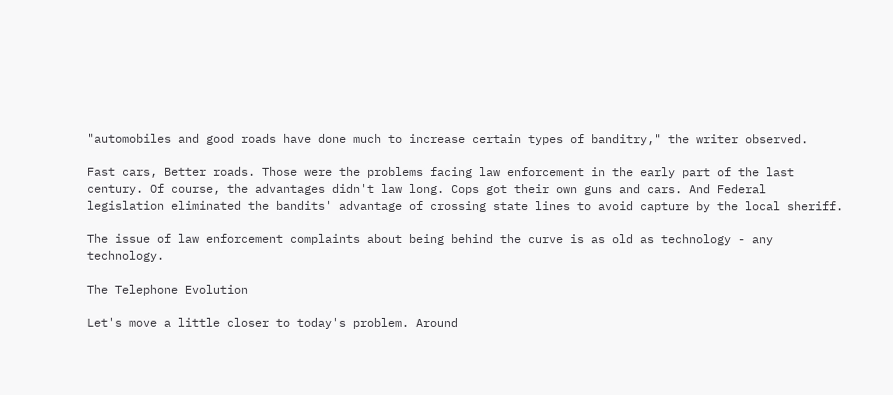"automobiles and good roads have done much to increase certain types of banditry," the writer observed.

Fast cars, Better roads. Those were the problems facing law enforcement in the early part of the last century. Of course, the advantages didn't law long. Cops got their own guns and cars. And Federal legislation eliminated the bandits' advantage of crossing state lines to avoid capture by the local sheriff.

The issue of law enforcement complaints about being behind the curve is as old as technology - any technology.

The Telephone Evolution

Let's move a little closer to today's problem. Around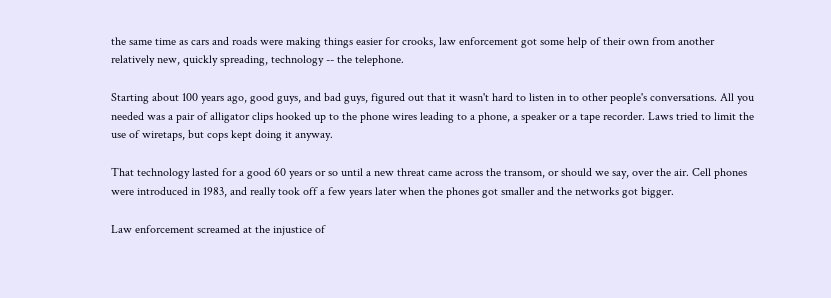the same time as cars and roads were making things easier for crooks, law enforcement got some help of their own from another relatively new, quickly spreading, technology -- the telephone.

Starting about 100 years ago, good guys, and bad guys, figured out that it wasn't hard to listen in to other people's conversations. All you needed was a pair of alligator clips hooked up to the phone wires leading to a phone, a speaker or a tape recorder. Laws tried to limit the use of wiretaps, but cops kept doing it anyway.

That technology lasted for a good 60 years or so until a new threat came across the transom, or should we say, over the air. Cell phones were introduced in 1983, and really took off a few years later when the phones got smaller and the networks got bigger.

Law enforcement screamed at the injustice of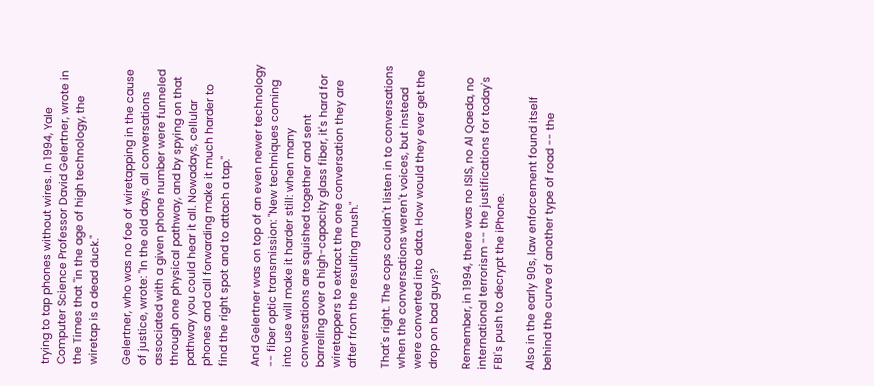trying to tap phones without wires. In 1994, Yale Computer Science Professor David Gelertner, wrote in the Times that "in the age of high technology, the wiretap is a dead duck."

Gelertner, who was no foe of wiretapping in the cause of justice, wrote: "In the old days, all conversations associated with a given phone number were funneled through one physical pathway, and by spying on that pathway you could hear it all. Nowadays, cellular phones and call forwarding make it much harder to find the right spot and to attach a tap."

And Gelertner was on top of an even newer technology -- fiber optic transmission: "New techniques coming into use will make it harder still: when many conversations are squished together and sent barreling over a high-capacity glass fiber, it's hard for wiretappers to extract the one conversation they are after from the resulting mush."

That's right. The cops couldn't listen in to conversations when the conversations weren't voices, but instead were converted into data. How would they ever get the drop on bad guys?

Remember, in 1994, there was no ISIS, no Al Qaeda, no international terrorism -- the justifications for today's FBI's push to decrypt the iPhone.

Also in the early 90s, law enforcement found itself behind the curve of another type of road -- the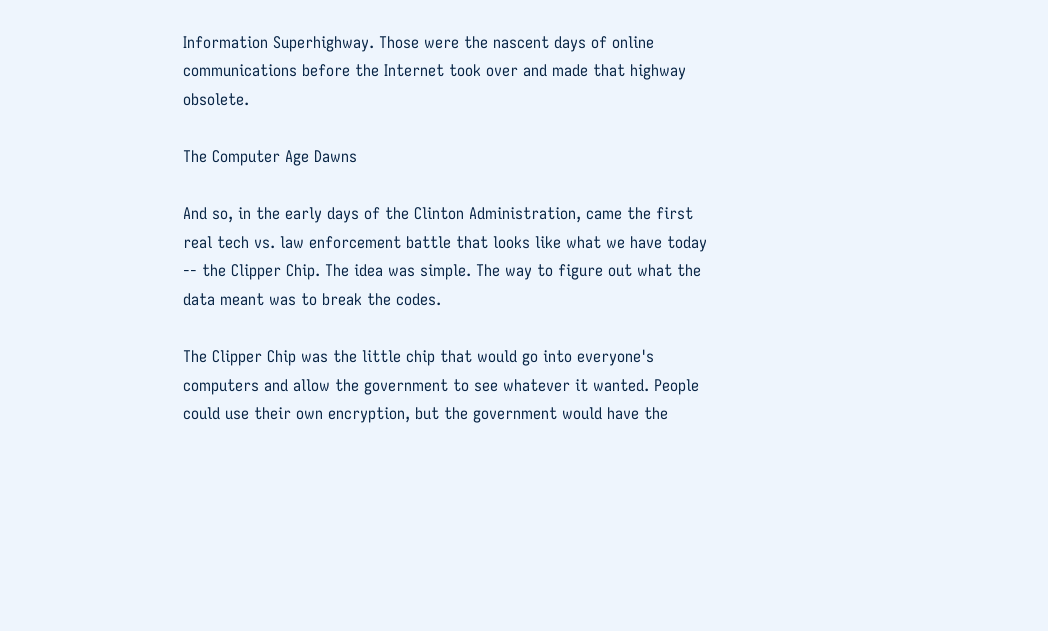Information Superhighway. Those were the nascent days of online communications before the Internet took over and made that highway obsolete.

The Computer Age Dawns

And so, in the early days of the Clinton Administration, came the first real tech vs. law enforcement battle that looks like what we have today -- the Clipper Chip. The idea was simple. The way to figure out what the data meant was to break the codes.

The Clipper Chip was the little chip that would go into everyone's computers and allow the government to see whatever it wanted. People could use their own encryption, but the government would have the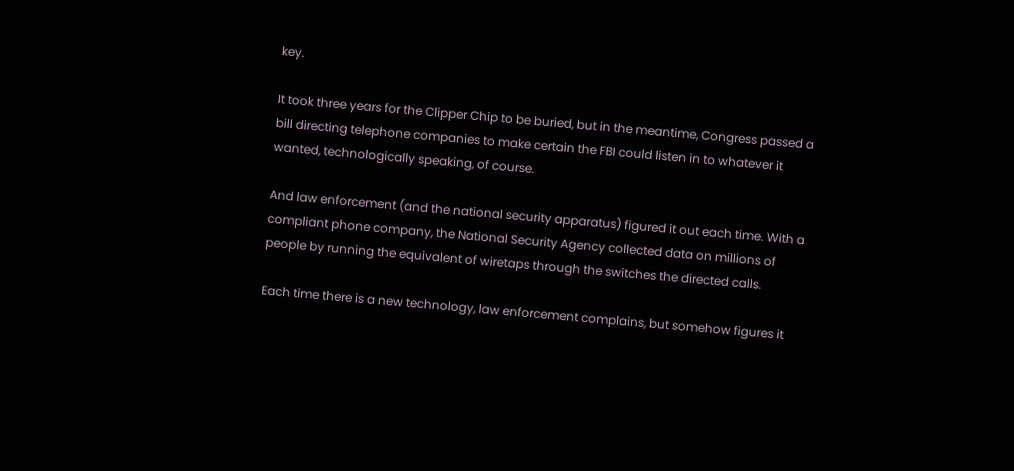key.

It took three years for the Clipper Chip to be buried, but in the meantime, Congress passed a bill directing telephone companies to make certain the FBI could listen in to whatever it wanted, technologically speaking, of course.

And law enforcement (and the national security apparatus) figured it out each time. With a compliant phone company, the National Security Agency collected data on millions of people by running the equivalent of wiretaps through the switches the directed calls.

Each time there is a new technology, law enforcement complains, but somehow figures it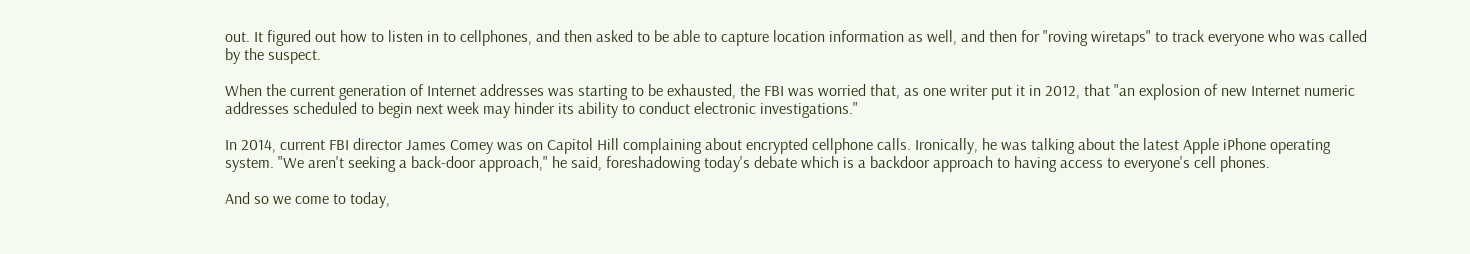out. It figured out how to listen in to cellphones, and then asked to be able to capture location information as well, and then for "roving wiretaps" to track everyone who was called by the suspect.

When the current generation of Internet addresses was starting to be exhausted, the FBI was worried that, as one writer put it in 2012, that "an explosion of new Internet numeric addresses scheduled to begin next week may hinder its ability to conduct electronic investigations."

In 2014, current FBI director James Comey was on Capitol Hill complaining about encrypted cellphone calls. Ironically, he was talking about the latest Apple iPhone operating system. "We aren't seeking a back-door approach," he said, foreshadowing today's debate which is a backdoor approach to having access to everyone's cell phones.

And so we come to today,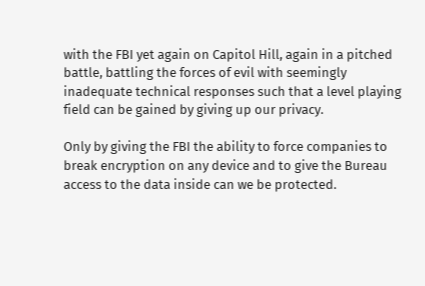with the FBI yet again on Capitol Hill, again in a pitched battle, battling the forces of evil with seemingly inadequate technical responses such that a level playing field can be gained by giving up our privacy.

Only by giving the FBI the ability to force companies to break encryption on any device and to give the Bureau access to the data inside can we be protected.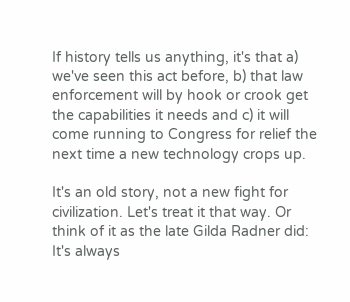If history tells us anything, it's that a) we've seen this act before, b) that law enforcement will by hook or crook get the capabilities it needs and c) it will come running to Congress for relief the next time a new technology crops up.

It's an old story, not a new fight for civilization. Let's treat it that way. Or think of it as the late Gilda Radner did: It's always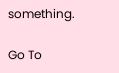something.

Go To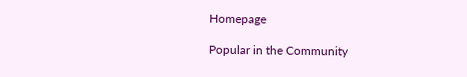Homepage

Popular in the Community